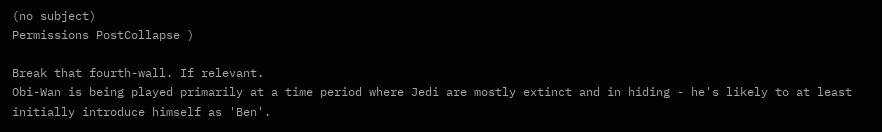(no subject)
Permissions PostCollapse )

Break that fourth-wall. If relevant.
Obi-Wan is being played primarily at a time period where Jedi are mostly extinct and in hiding - he's likely to at least initially introduce himself as 'Ben'.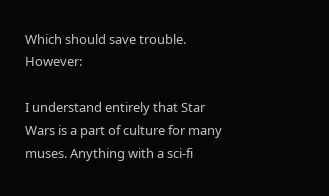Which should save trouble. However:

I understand entirely that Star Wars is a part of culture for many muses. Anything with a sci-fi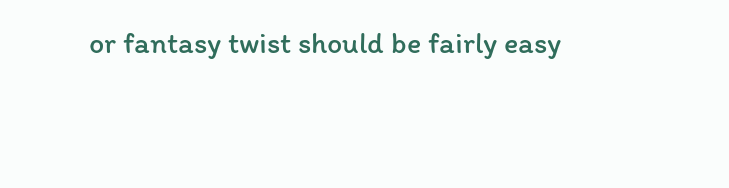or fantasy twist should be fairly easy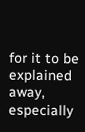for it to be explained away, especially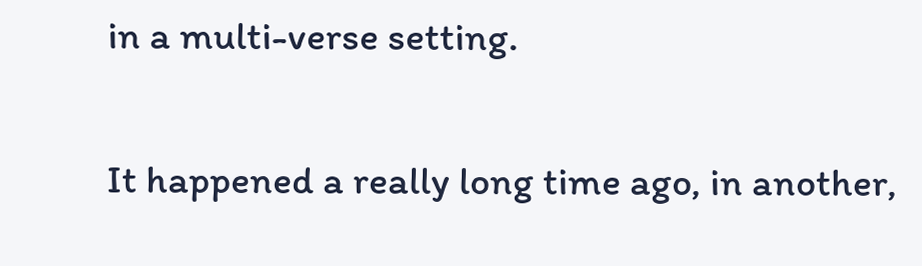in a multi-verse setting.

It happened a really long time ago, in another,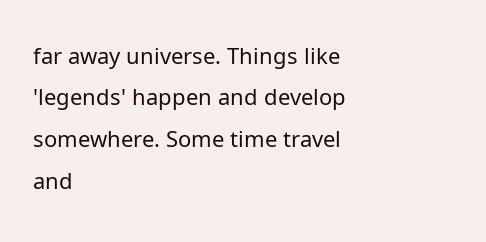far away universe. Things like 'legends' happen and develop somewhere. Some time travel and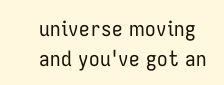universe moving and you've got an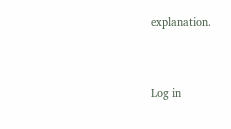explanation.


Log in